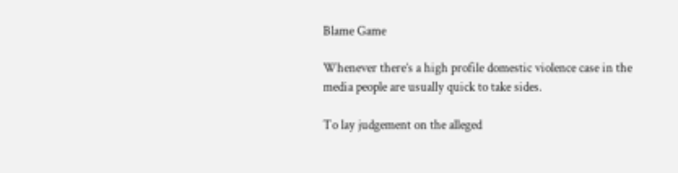Blame Game

Whenever there’s a high profile domestic violence case in the media people are usually quick to take sides.

To lay judgement on the alleged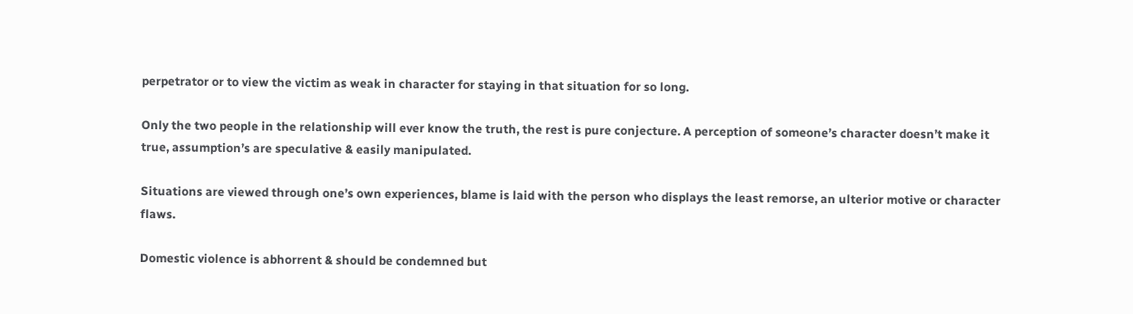perpetrator or to view the victim as weak in character for staying in that situation for so long.

Only the two people in the relationship will ever know the truth, the rest is pure conjecture. A perception of someone’s character doesn’t make it true, assumption’s are speculative & easily manipulated.

Situations are viewed through one’s own experiences, blame is laid with the person who displays the least remorse, an ulterior motive or character flaws.

Domestic violence is abhorrent & should be condemned but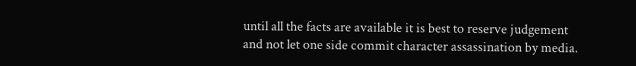until all the facts are available it is best to reserve judgement and not let one side commit character assassination by media.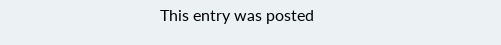This entry was posted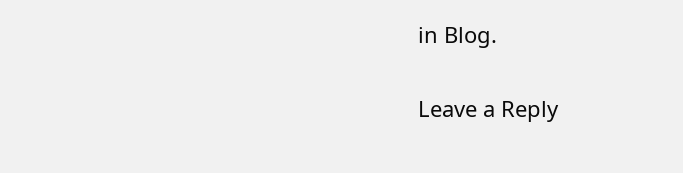in Blog.

Leave a Reply